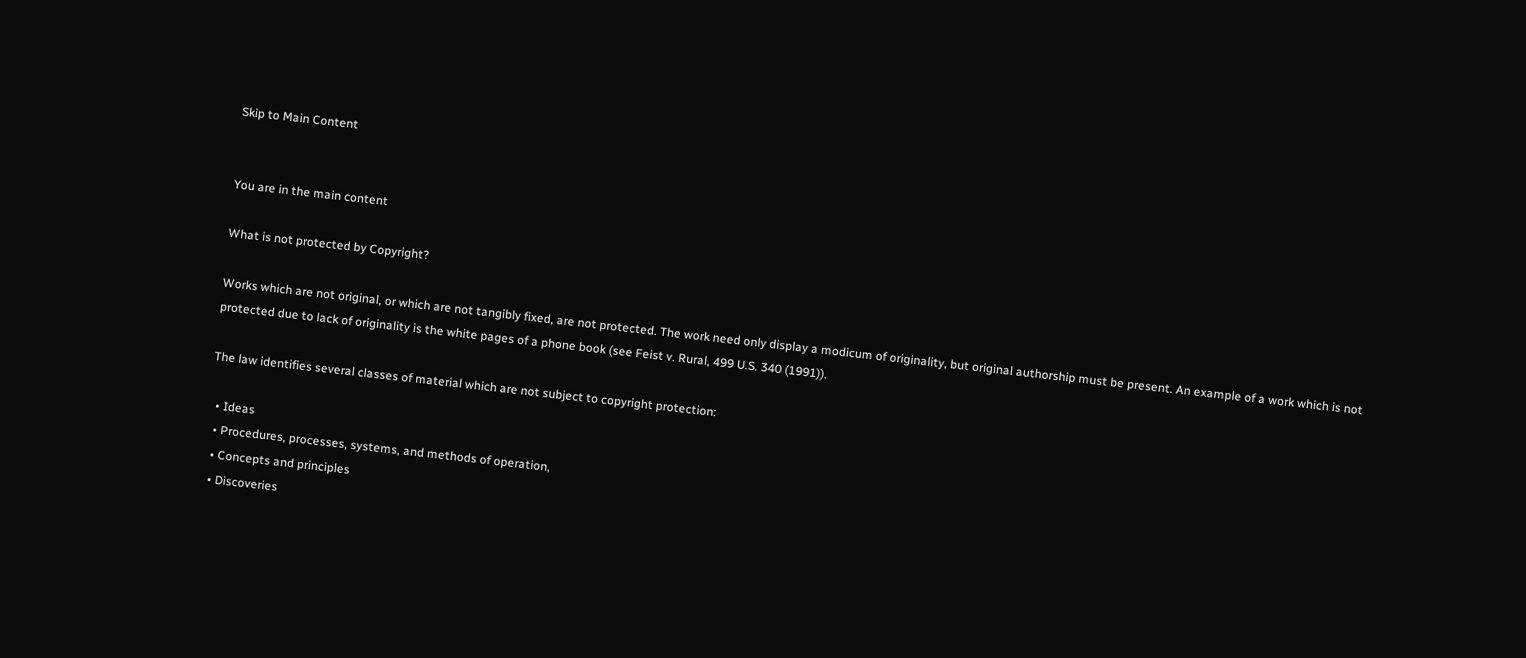Skip to Main Content


You are in the main content

What is not protected by Copyright?

Works which are not original, or which are not tangibly fixed, are not protected. The work need only display a modicum of originality, but original authorship must be present. An example of a work which is not protected due to lack of originality is the white pages of a phone book (see Feist v. Rural, 499 U.S. 340 (1991)).

The law identifies several classes of material which are not subject to copyright protection:

  • Ideas
  • Procedures, processes, systems, and methods of operation,
  • Concepts and principles
  • Discoveries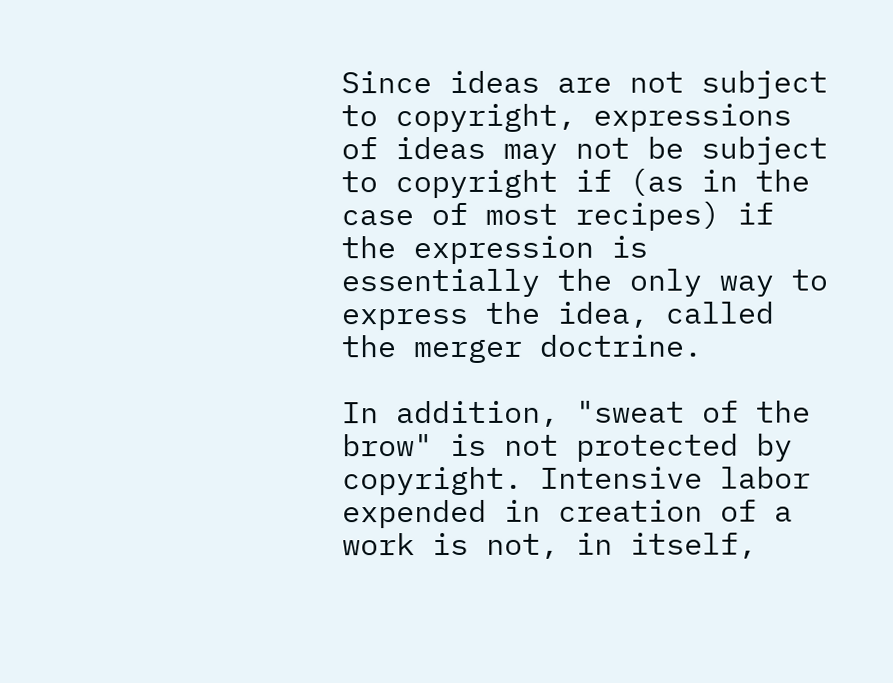Since ideas are not subject to copyright, expressions of ideas may not be subject to copyright if (as in the case of most recipes) if the expression is essentially the only way to express the idea, called the merger doctrine.

In addition, "sweat of the brow" is not protected by copyright. Intensive labor expended in creation of a work is not, in itself,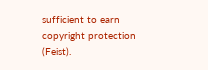sufficient to earn copyright protection (Feist).